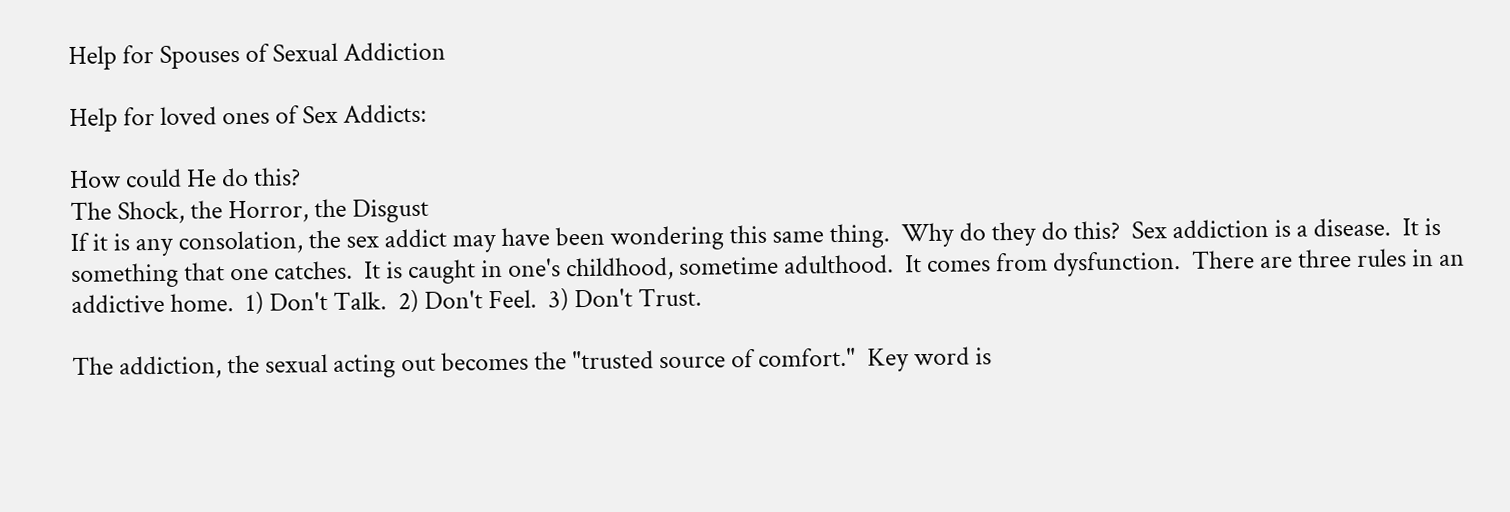Help for Spouses of Sexual Addiction

Help for loved ones of Sex Addicts:

How could He do this?
The Shock, the Horror, the Disgust
If it is any consolation, the sex addict may have been wondering this same thing.  Why do they do this?  Sex addiction is a disease.  It is something that one catches.  It is caught in one's childhood, sometime adulthood.  It comes from dysfunction.  There are three rules in an addictive home.  1) Don't Talk.  2) Don't Feel.  3) Don't Trust.

The addiction, the sexual acting out becomes the "trusted source of comfort."  Key word is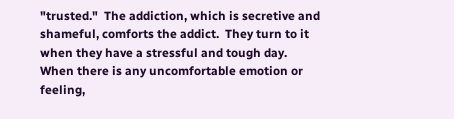"trusted."  The addiction, which is secretive and shameful, comforts the addict.  They turn to it when they have a stressful and tough day.  When there is any uncomfortable emotion or feeling,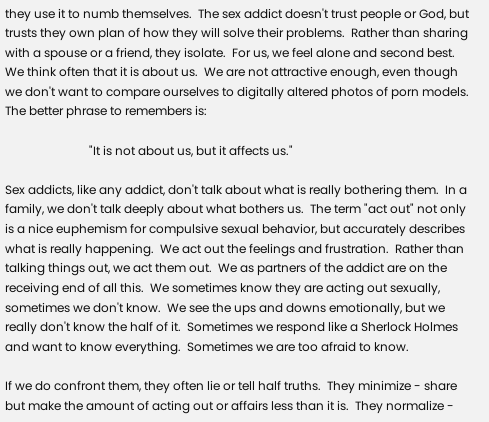they use it to numb themselves.  The sex addict doesn't trust people or God, but trusts they own plan of how they will solve their problems.  Rather than sharing with a spouse or a friend, they isolate.  For us, we feel alone and second best.  We think often that it is about us.  We are not attractive enough, even though we don't want to compare ourselves to digitally altered photos of porn models.  The better phrase to remembers is:

                            "It is not about us, but it affects us."

Sex addicts, like any addict, don't talk about what is really bothering them.  In a family, we don't talk deeply about what bothers us.  The term "act out" not only is a nice euphemism for compulsive sexual behavior, but accurately describes what is really happening.  We act out the feelings and frustration.  Rather than talking things out, we act them out.  We as partners of the addict are on the receiving end of all this.  We sometimes know they are acting out sexually, sometimes we don't know.  We see the ups and downs emotionally, but we really don't know the half of it.  Sometimes we respond like a Sherlock Holmes and want to know everything.  Sometimes we are too afraid to know.

If we do confront them, they often lie or tell half truths.  They minimize - share but make the amount of acting out or affairs less than it is.  They normalize -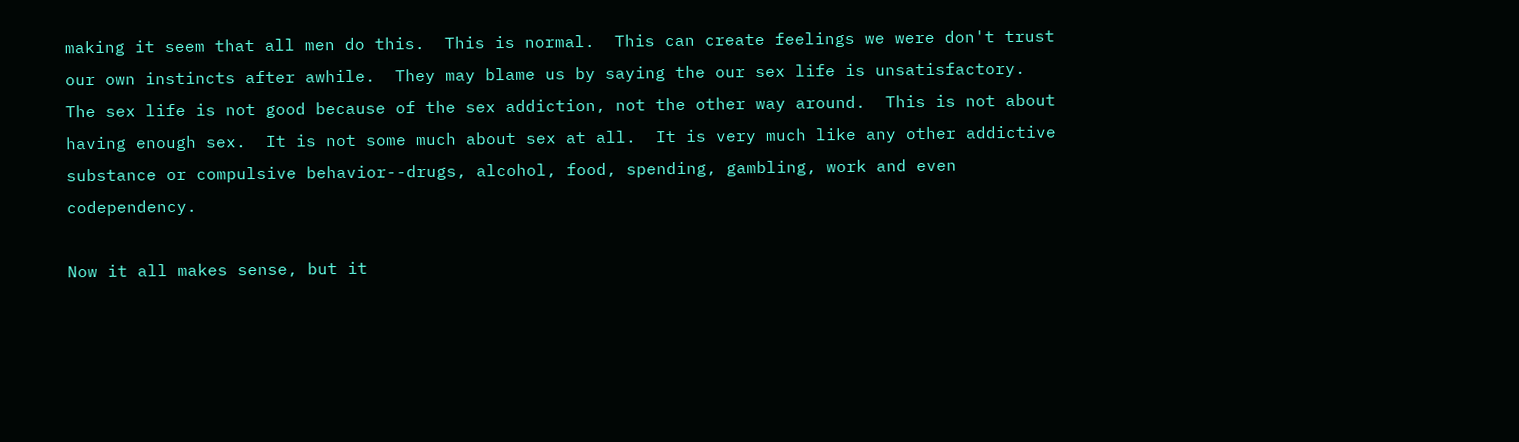making it seem that all men do this.  This is normal.  This can create feelings we were don't trust our own instincts after awhile.  They may blame us by saying the our sex life is unsatisfactory.  The sex life is not good because of the sex addiction, not the other way around.  This is not about having enough sex.  It is not some much about sex at all.  It is very much like any other addictive substance or compulsive behavior--drugs, alcohol, food, spending, gambling, work and even codependency.

Now it all makes sense, but it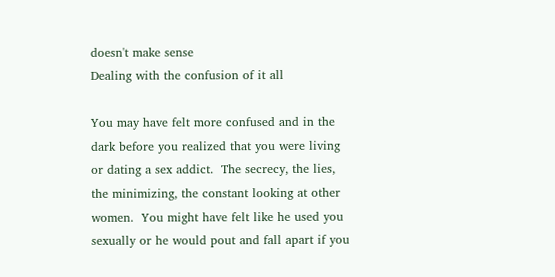doesn't make sense
Dealing with the confusion of it all

You may have felt more confused and in the dark before you realized that you were living or dating a sex addict.  The secrecy, the lies, the minimizing, the constant looking at other women.  You might have felt like he used you sexually or he would pout and fall apart if you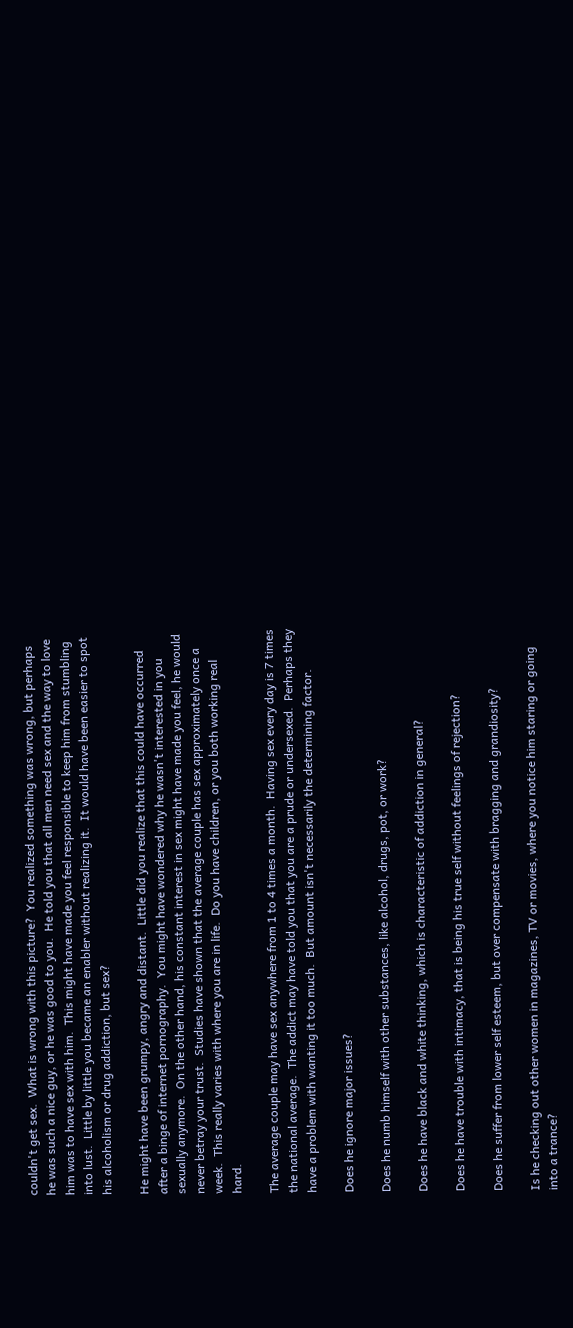couldn't get sex.  What is wrong with this picture?  You realized something was wrong, but perhaps he was such a nice guy, or he was good to you.  He told you that all men need sex and the way to love him was to have sex with him.  This might have made you feel responsible to keep him from stumbling into lust.  Little by little you became an enabler without realizing it.  It would have been easier to spot his alcoholism or drug addiction, but sex?

He might have been grumpy, angry and distant.  Little did you realize that this could have occurred after a binge of internet pornography.  You might have wondered why he wasn't interested in you sexually anymore.  On the other hand, his constant interest in sex might have made you feel, he would never betray your trust.  Studies have shown that the average couple has sex approximately once a week.  This really varies with where you are in life.  Do you have children, or you both working real hard.

The average couple may have sex anywhere from 1 to 4 times a month.  Having sex every day is 7 times the national average.  The addict may have told you that you are a prude or undersexed.  Perhaps they have a problem with wanting it too much.  But amount isn't necessarily the determining factor.

Does he ignore major issues?

Does he numb himself with other substances, like alcohol, drugs, pot, or work?

Does he have black and white thinking, which is characteristic of addiction in general?

Does he have trouble with intimacy, that is being his true self without feelings of rejection?

Does he suffer from lower self esteem, but over compensate with bragging and grandiosity?

Is he checking out other women in magazines, TV or movies, where you notice him staring or going into a trance?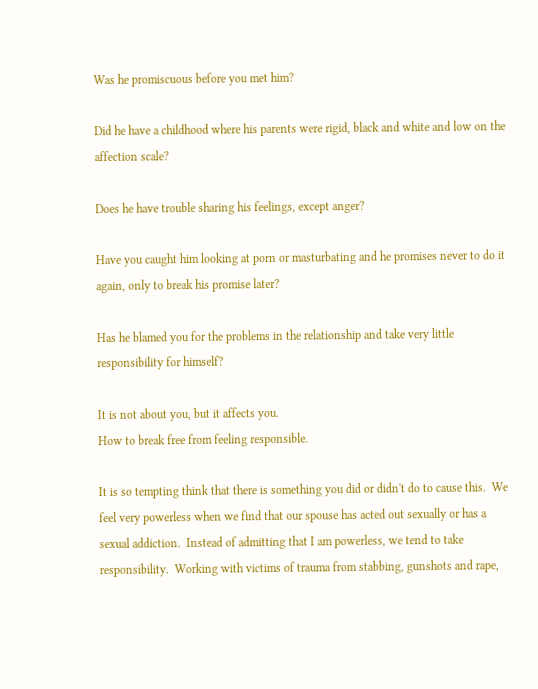Was he promiscuous before you met him?

Did he have a childhood where his parents were rigid, black and white and low on the affection scale?

Does he have trouble sharing his feelings, except anger?

Have you caught him looking at porn or masturbating and he promises never to do it again, only to break his promise later?

Has he blamed you for the problems in the relationship and take very little responsibility for himself?

It is not about you, but it affects you.
How to break free from feeling responsible.

It is so tempting think that there is something you did or didn't do to cause this.  We feel very powerless when we find that our spouse has acted out sexually or has a sexual addiction.  Instead of admitting that I am powerless, we tend to take responsibility.  Working with victims of trauma from stabbing, gunshots and rape,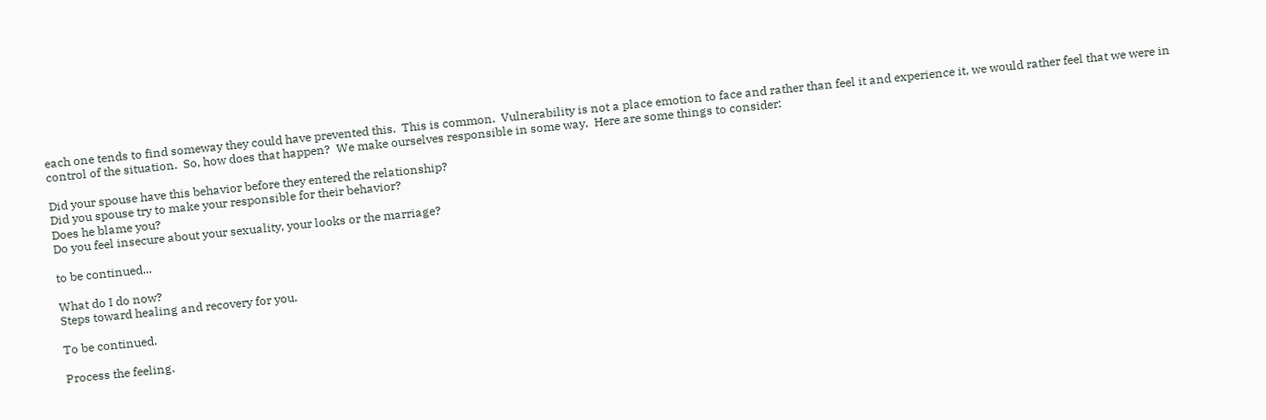each one tends to find someway they could have prevented this.  This is common.  Vulnerability is not a place emotion to face and rather than feel it and experience it, we would rather feel that we were in control of the situation.  So, how does that happen?  We make ourselves responsible in some way.  Here are some things to consider:

Did your spouse have this behavior before they entered the relationship?
Did you spouse try to make your responsible for their behavior?
Does he blame you?
Do you feel insecure about your sexuality, your looks or the marriage?

to be continued...

What do I do now?
Steps toward healing and recovery for you.

To be continued.

Process the feeling.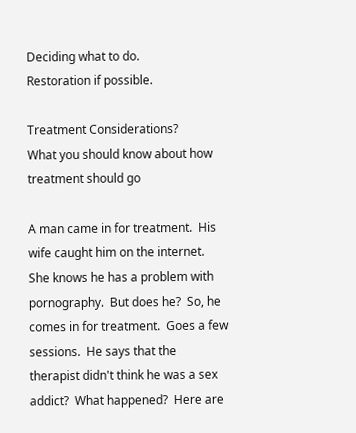Deciding what to do.
Restoration if possible.

Treatment Considerations?
What you should know about how treatment should go

A man came in for treatment.  His wife caught him on the internet.  She knows he has a problem with pornography.  But does he?  So, he comes in for treatment.  Goes a few sessions.  He says that the therapist didn't think he was a sex addict?  What happened?  Here are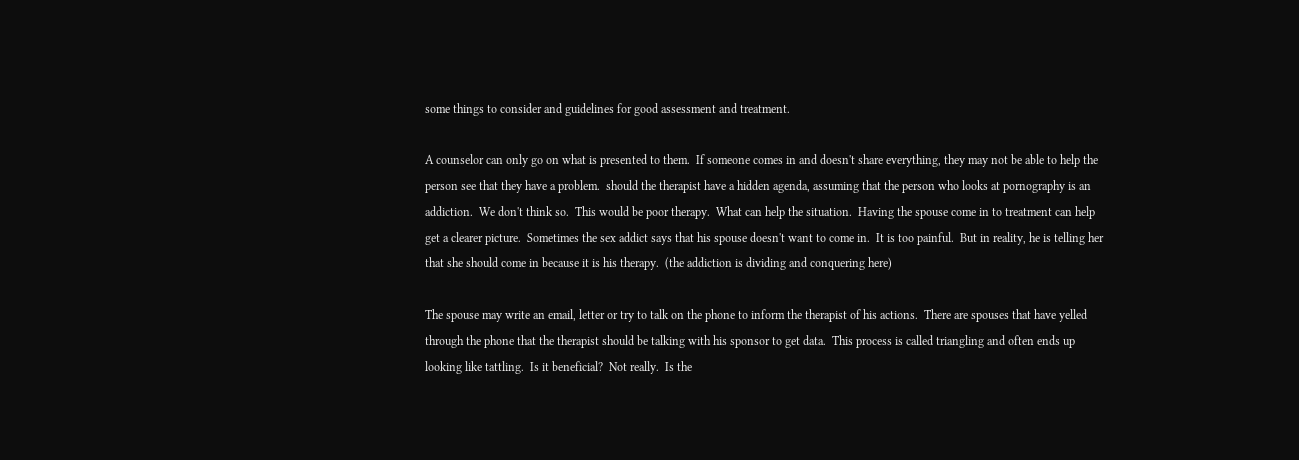some things to consider and guidelines for good assessment and treatment.

A counselor can only go on what is presented to them.  If someone comes in and doesn't share everything, they may not be able to help the person see that they have a problem.  should the therapist have a hidden agenda, assuming that the person who looks at pornography is an addiction.  We don't think so.  This would be poor therapy.  What can help the situation.  Having the spouse come in to treatment can help get a clearer picture.  Sometimes the sex addict says that his spouse doesn't want to come in.  It is too painful.  But in reality, he is telling her that she should come in because it is his therapy.  (the addiction is dividing and conquering here)

The spouse may write an email, letter or try to talk on the phone to inform the therapist of his actions.  There are spouses that have yelled through the phone that the therapist should be talking with his sponsor to get data.  This process is called triangling and often ends up looking like tattling.  Is it beneficial?  Not really.  Is the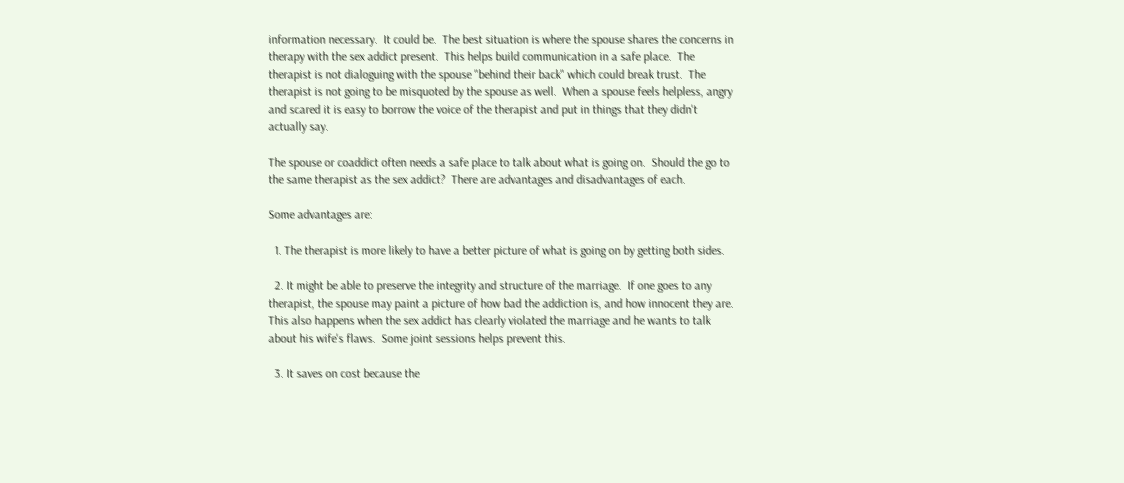information necessary.  It could be.  The best situation is where the spouse shares the concerns in therapy with the sex addict present.  This helps build communication in a safe place.  The therapist is not dialoguing with the spouse "behind their back" which could break trust.  The therapist is not going to be misquoted by the spouse as well.  When a spouse feels helpless, angry and scared it is easy to borrow the voice of the therapist and put in things that they didn't actually say.

The spouse or coaddict often needs a safe place to talk about what is going on.  Should the go to the same therapist as the sex addict?  There are advantages and disadvantages of each.

Some advantages are:

  1. The therapist is more likely to have a better picture of what is going on by getting both sides.

  2. It might be able to preserve the integrity and structure of the marriage.  If one goes to any therapist, the spouse may paint a picture of how bad the addiction is, and how innocent they are.  This also happens when the sex addict has clearly violated the marriage and he wants to talk about his wife's flaws.  Some joint sessions helps prevent this.

  3. It saves on cost because the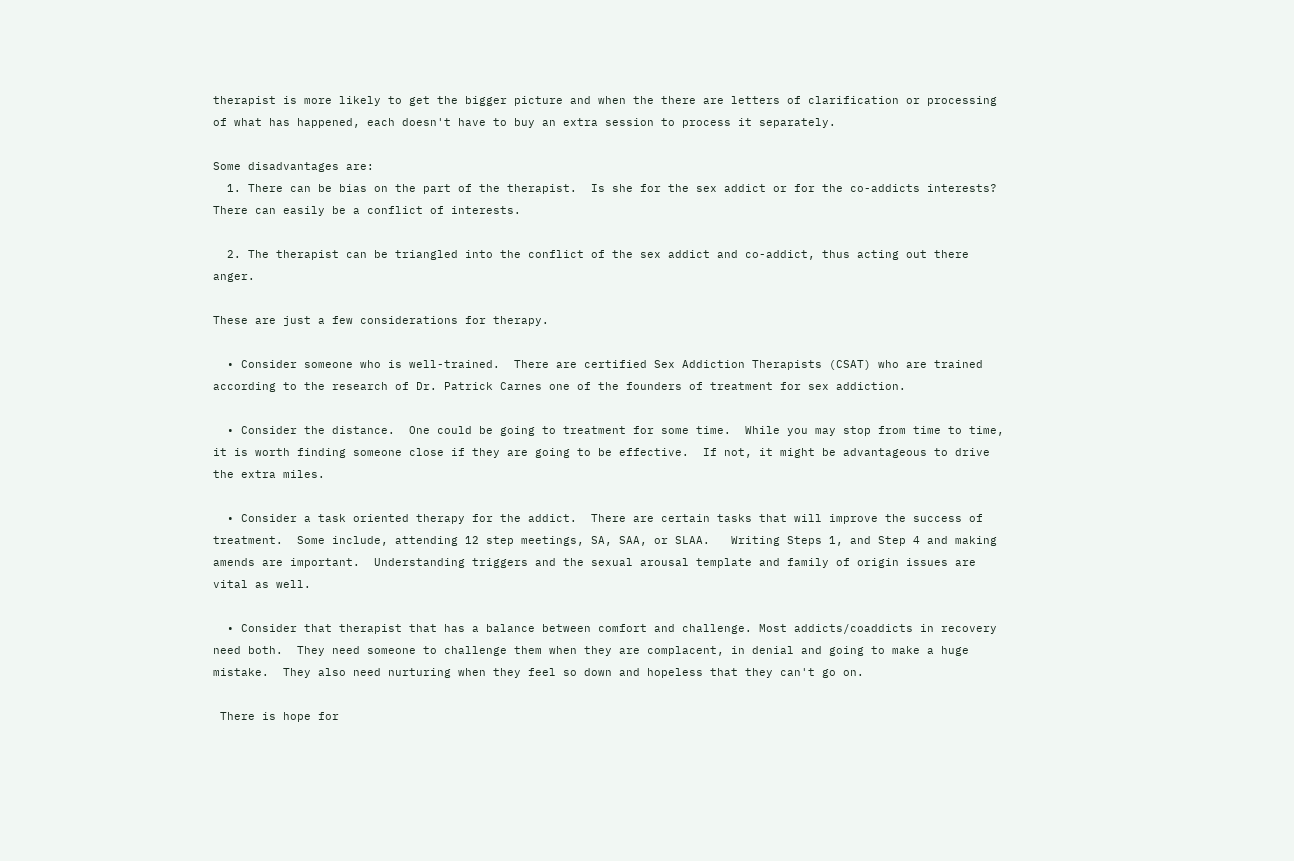therapist is more likely to get the bigger picture and when the there are letters of clarification or processing of what has happened, each doesn't have to buy an extra session to process it separately.

Some disadvantages are:
  1. There can be bias on the part of the therapist.  Is she for the sex addict or for the co-addicts interests?  There can easily be a conflict of interests.

  2. The therapist can be triangled into the conflict of the sex addict and co-addict, thus acting out there anger.

These are just a few considerations for therapy.

  • Consider someone who is well-trained.  There are certified Sex Addiction Therapists (CSAT) who are trained according to the research of Dr. Patrick Carnes one of the founders of treatment for sex addiction.

  • Consider the distance.  One could be going to treatment for some time.  While you may stop from time to time, it is worth finding someone close if they are going to be effective.  If not, it might be advantageous to drive the extra miles.

  • Consider a task oriented therapy for the addict.  There are certain tasks that will improve the success of treatment.  Some include, attending 12 step meetings, SA, SAA, or SLAA.   Writing Steps 1, and Step 4 and making amends are important.  Understanding triggers and the sexual arousal template and family of origin issues are vital as well.

  • Consider that therapist that has a balance between comfort and challenge. Most addicts/coaddicts in recovery need both.  They need someone to challenge them when they are complacent, in denial and going to make a huge mistake.  They also need nurturing when they feel so down and hopeless that they can't go on.

 There is hope for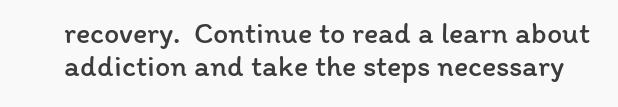recovery.  Continue to read a learn about addiction and take the steps necessary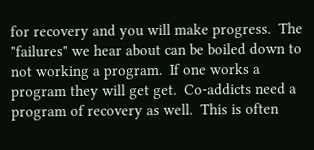for recovery and you will make progress.  The "failures" we hear about can be boiled down to not working a program.  If one works a program they will get get.  Co-addicts need a program of recovery as well.  This is often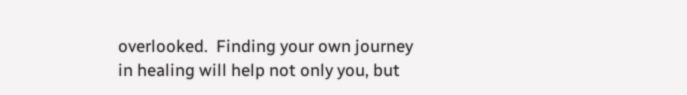overlooked.  Finding your own journey in healing will help not only you, but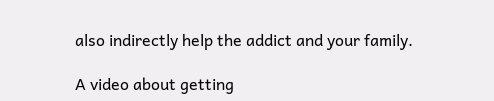also indirectly help the addict and your family.

A video about getting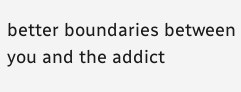better boundaries between you and the addict